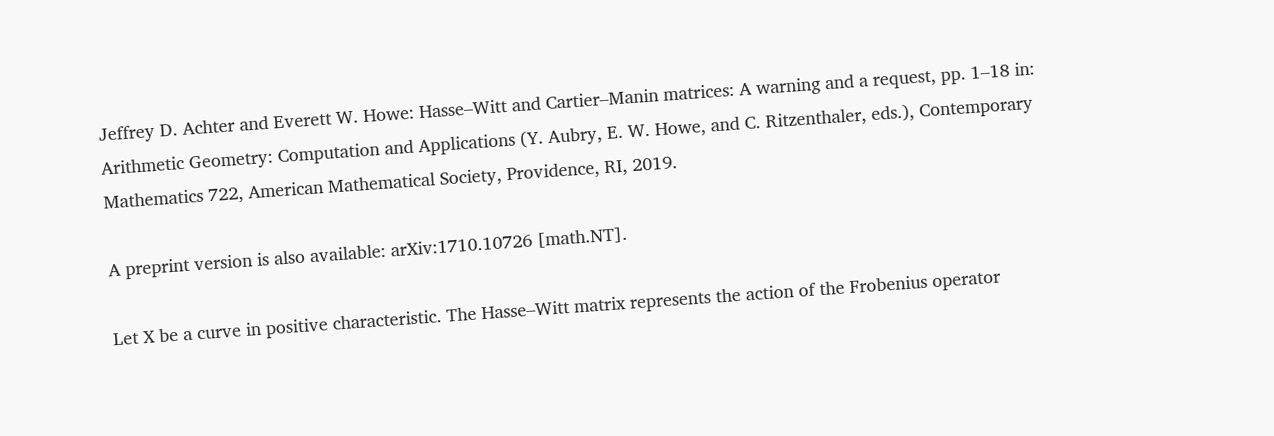Jeffrey D. Achter and Everett W. Howe: Hasse–Witt and Cartier–Manin matrices: A warning and a request, pp. 1–18 in: Arithmetic Geometry: Computation and Applications (Y. Aubry, E. W. Howe, and C. Ritzenthaler, eds.), Contemporary Mathematics 722, American Mathematical Society, Providence, RI, 2019.

A preprint version is also available: arXiv:1710.10726 [math.NT].

Let X be a curve in positive characteristic. The Hasse–Witt matrix represents the action of the Frobenius operator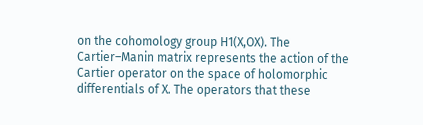on the cohomology group H1(X,OX). The Cartier–Manin matrix represents the action of the Cartier operator on the space of holomorphic differentials of X. The operators that these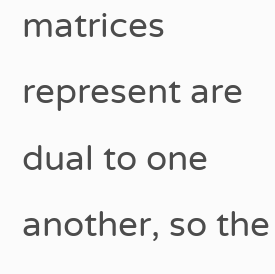matrices represent are dual to one another, so the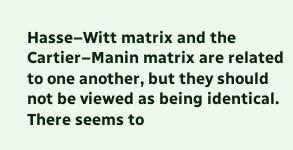Hasse–Witt matrix and the Cartier–Manin matrix are related to one another, but they should not be viewed as being identical. There seems to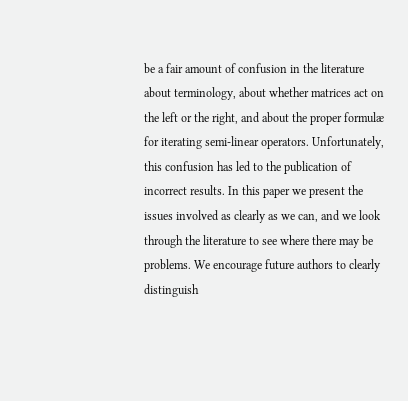be a fair amount of confusion in the literature about terminology, about whether matrices act on the left or the right, and about the proper formulæ for iterating semi-linear operators. Unfortunately, this confusion has led to the publication of incorrect results. In this paper we present the issues involved as clearly as we can, and we look through the literature to see where there may be problems. We encourage future authors to clearly distinguish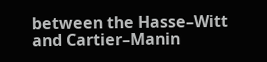between the Hasse–Witt and Cartier–Manin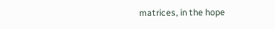matrices, in the hope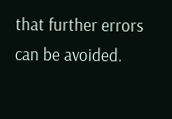that further errors can be avoided.